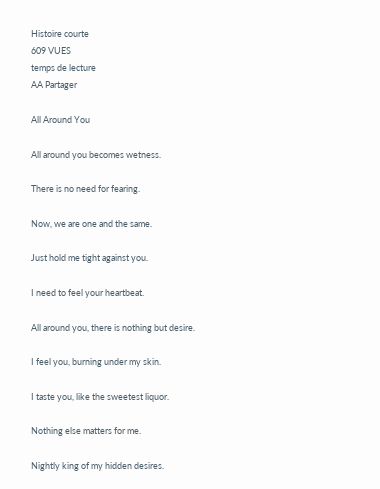Histoire courte
609 VUES
temps de lecture
AA Partager

All Around You

All around you becomes wetness.

There is no need for fearing.

Now, we are one and the same.

Just hold me tight against you.

I need to feel your heartbeat.

All around you, there is nothing but desire.

I feel you, burning under my skin.

I taste you, like the sweetest liquor.

Nothing else matters for me.

Nightly king of my hidden desires.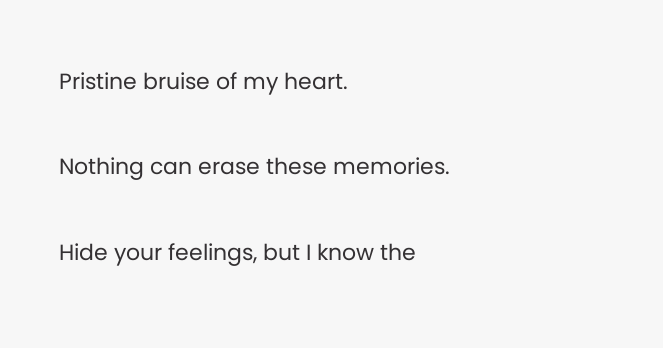Pristine bruise of my heart.

Nothing can erase these memories.

Hide your feelings, but I know the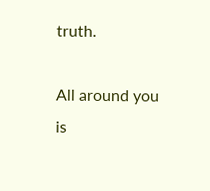truth.

All around you is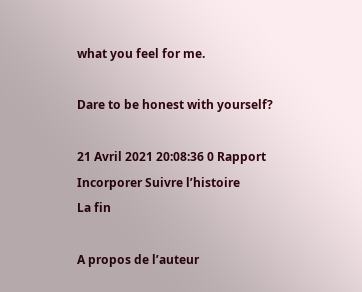what you feel for me.

Dare to be honest with yourself?

21 Avril 2021 20:08:36 0 Rapport Incorporer Suivre l’histoire
La fin

A propos de l’auteur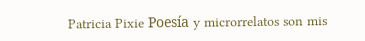Patricia Pixie Poesía y microrrelatos son mis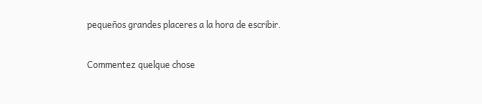pequeños grandes placeres a la hora de escribir.

Commentez quelque chose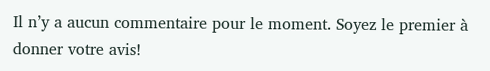Il n’y a aucun commentaire pour le moment. Soyez le premier à donner votre avis!